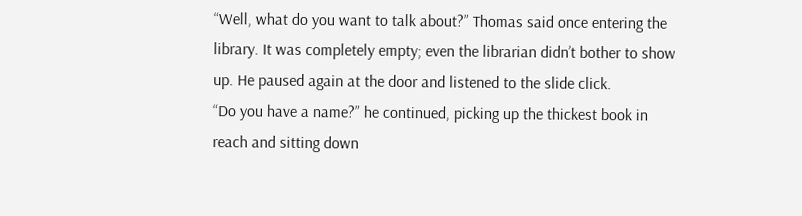“Well, what do you want to talk about?” Thomas said once entering the library. It was completely empty; even the librarian didn’t bother to show up. He paused again at the door and listened to the slide click.
“Do you have a name?” he continued, picking up the thickest book in reach and sitting down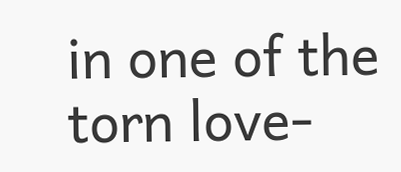in one of the torn love-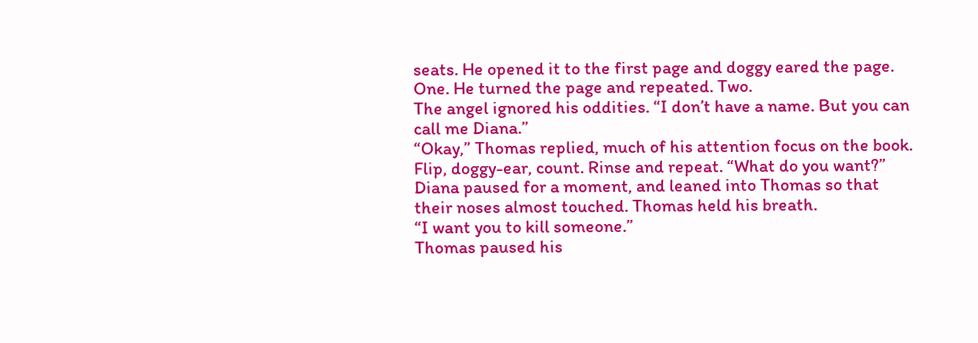seats. He opened it to the first page and doggy eared the page. One. He turned the page and repeated. Two.
The angel ignored his oddities. “I don’t have a name. But you can call me Diana.”
“Okay,” Thomas replied, much of his attention focus on the book. Flip, doggy-ear, count. Rinse and repeat. “What do you want?”
Diana paused for a moment, and leaned into Thomas so that their noses almost touched. Thomas held his breath.
“I want you to kill someone.”
Thomas paused his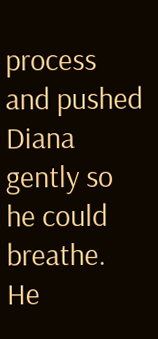process and pushed Diana gently so he could breathe. He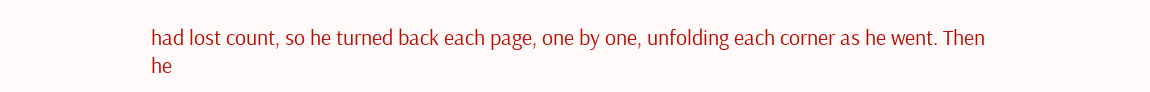had lost count, so he turned back each page, one by one, unfolding each corner as he went. Then he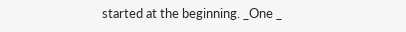started at the beginning. _One _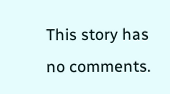This story has no comments.